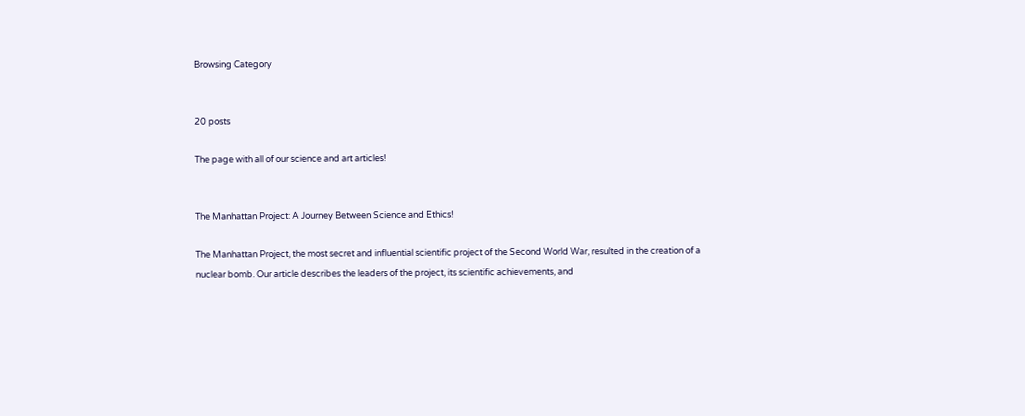Browsing Category


20 posts

The page with all of our science and art articles!


The Manhattan Project: A Journey Between Science and Ethics!

The Manhattan Project, the most secret and influential scientific project of the Second World War, resulted in the creation of a nuclear bomb. Our article describes the leaders of the project, its scientific achievements, and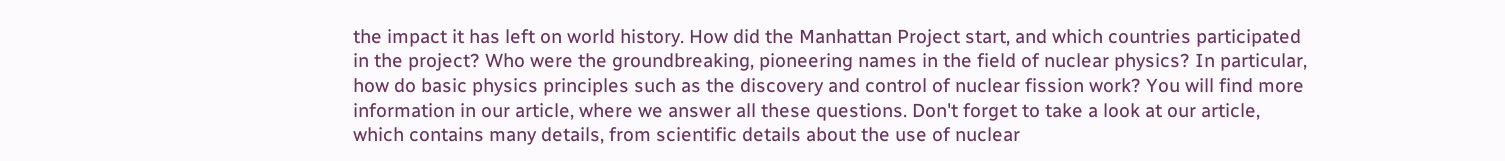the impact it has left on world history. How did the Manhattan Project start, and which countries participated in the project? Who were the groundbreaking, pioneering names in the field of nuclear physics? In particular, how do basic physics principles such as the discovery and control of nuclear fission work? You will find more information in our article, where we answer all these questions. Don't forget to take a look at our article, which contains many details, from scientific details about the use of nuclear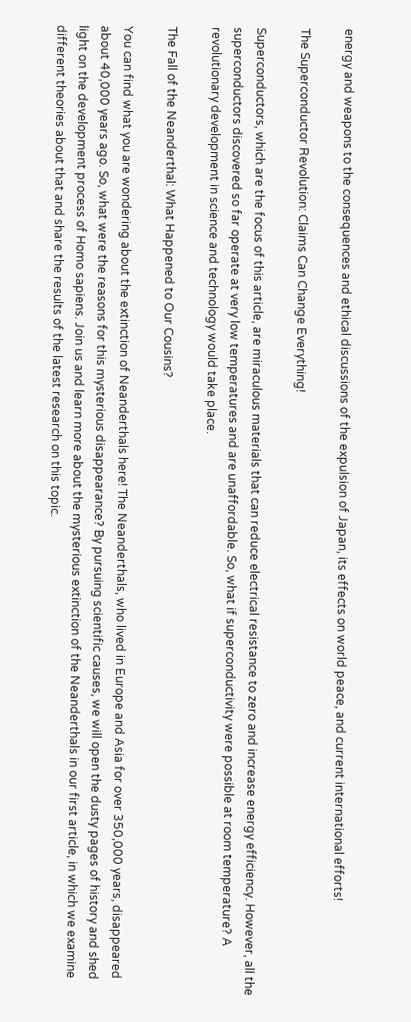energy and weapons to the consequences and ethical discussions of the expulsion of Japan, its effects on world peace, and current international efforts!

The Superconductor Revolution: Claims Can Change Everything!

Superconductors, which are the focus of this article, are miraculous materials that can reduce electrical resistance to zero and increase energy efficiency. However, all the superconductors discovered so far operate at very low temperatures and are unaffordable. So, what if superconductivity were possible at room temperature? A revolutionary development in science and technology would take place.

The Fall of the Neanderthal: What Happened to Our Cousins?

You can find what you are wondering about the extinction of Neanderthals here! The Neanderthals, who lived in Europe and Asia for over 350,000 years, disappeared about 40,000 years ago. So, what were the reasons for this mysterious disappearance? By pursuing scientific causes, we will open the dusty pages of history and shed light on the development process of Homo sapiens. Join us and learn more about the mysterious extinction of the Neanderthals in our first article, in which we examine different theories about that and share the results of the latest research on this topic.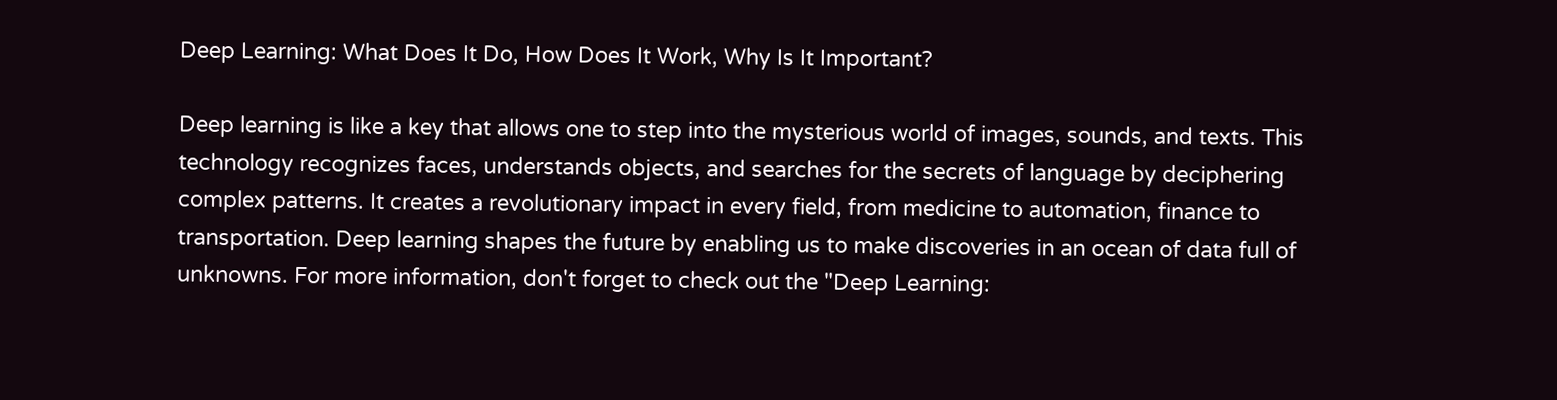Deep Learning: What Does It Do, How Does It Work, Why Is It Important?

Deep learning is like a key that allows one to step into the mysterious world of images, sounds, and texts. This technology recognizes faces, understands objects, and searches for the secrets of language by deciphering complex patterns. It creates a revolutionary impact in every field, from medicine to automation, finance to transportation. Deep learning shapes the future by enabling us to make discoveries in an ocean of data full of unknowns. For more information, don't forget to check out the "Deep Learning: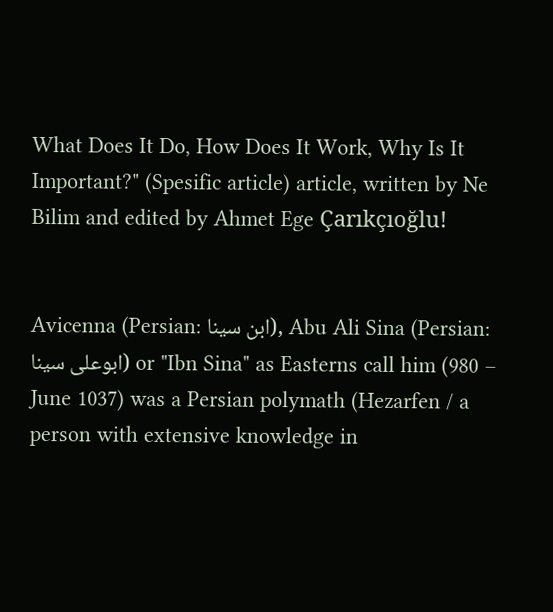What Does It Do, How Does It Work, Why Is It Important?" (Spesific article) article, written by Ne Bilim and edited by Ahmet Ege Çarıkçıoğlu!


Avicenna (Persian: ابن سینا), Abu Ali Sina (Persian: ابوعلی سینا) or "Ibn Sina" as Easterns call him (980 – June 1037) was a Persian polymath (Hezarfen / a person with extensive knowledge in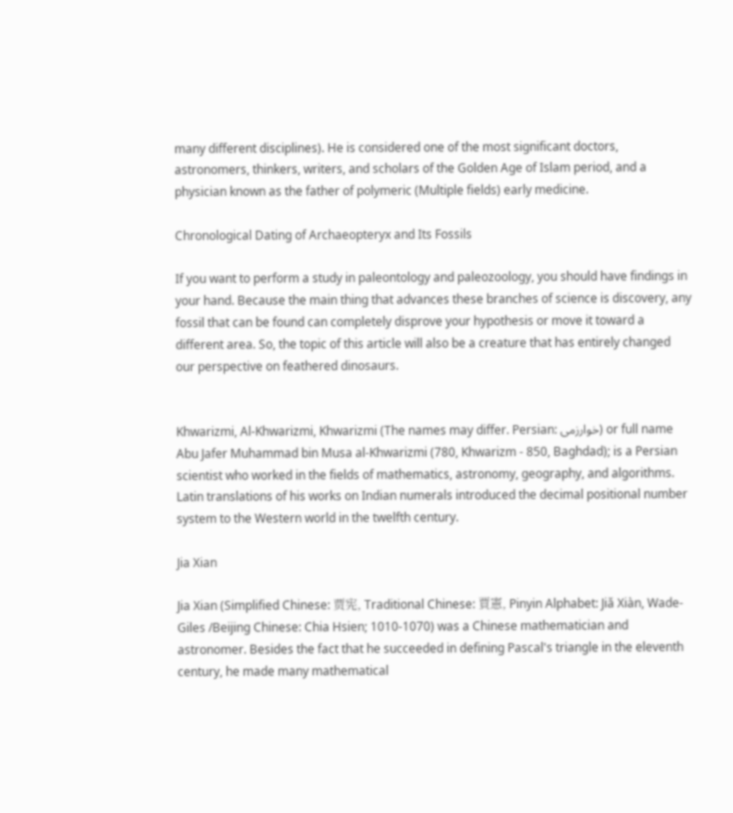many different disciplines). He is considered one of the most significant doctors, astronomers, thinkers, writers, and scholars of the Golden Age of Islam period, and a physician known as the father of polymeric (Multiple fields) early medicine.

Chronological Dating of Archaeopteryx and Its Fossils

If you want to perform a study in paleontology and paleozoology, you should have findings in your hand. Because the main thing that advances these branches of science is discovery, any fossil that can be found can completely disprove your hypothesis or move it toward a different area. So, the topic of this article will also be a creature that has entirely changed our perspective on feathered dinosaurs.


Khwarizmi, Al-Khwarizmi, Khwarizmi (The names may differ. Persian: خوارزمی) or full name Abu Jafer Muhammad bin Musa al-Khwarizmi (780, Khwarizm - 850, Baghdad); is a Persian scientist who worked in the fields of mathematics, astronomy, geography, and algorithms. Latin translations of his works on Indian numerals introduced the decimal positional number system to the Western world in the twelfth century.

Jia Xian

Jia Xian (Simplified Chinese: 贾宪, Traditional Chinese: 賈憲, Pinyin Alphabet: Jiǎ Xiàn, Wade-Giles /Beijing Chinese: Chia Hsien; 1010-1070) was a Chinese mathematician and astronomer. Besides the fact that he succeeded in defining Pascal's triangle in the eleventh century, he made many mathematical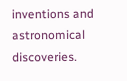inventions and astronomical discoveries.